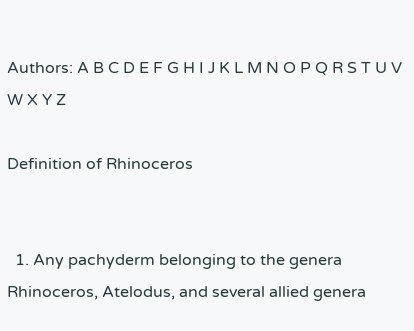Authors: A B C D E F G H I J K L M N O P Q R S T U V W X Y Z

Definition of Rhinoceros


  1. Any pachyderm belonging to the genera Rhinoceros, Atelodus, and several allied genera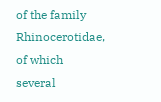of the family Rhinocerotidae, of which several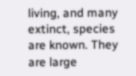living, and many extinct, species are known. They are large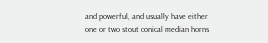and powerful, and usually have either one or two stout conical median horns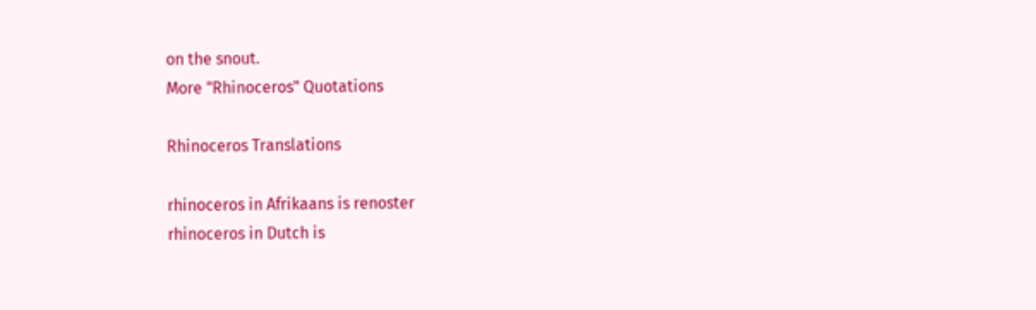on the snout.
More "Rhinoceros" Quotations

Rhinoceros Translations

rhinoceros in Afrikaans is renoster
rhinoceros in Dutch is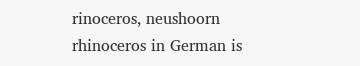rinoceros, neushoorn
rhinoceros in German is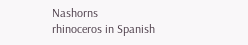Nashorns
rhinoceros in Spanish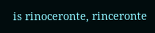is rinoceronte, rinceronte